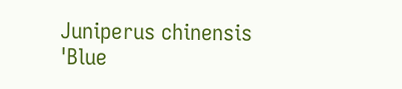Juniperus chinensis 'Blue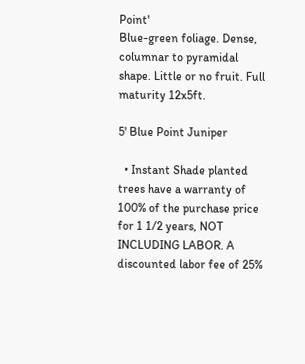Point'
Blue-green foliage. Dense, columnar to pyramidal shape. Little or no fruit. Full maturity 12x5ft.

5' Blue Point Juniper

  • Instant Shade planted trees have a warranty of 100% of the purchase price for 1 1/2 years, NOT INCLUDING LABOR. A discounted labor fee of 25%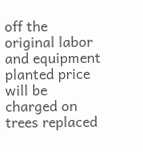off the original labor and equipment planted price will be charged on trees replaced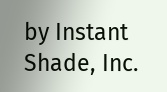by Instant Shade, Inc.